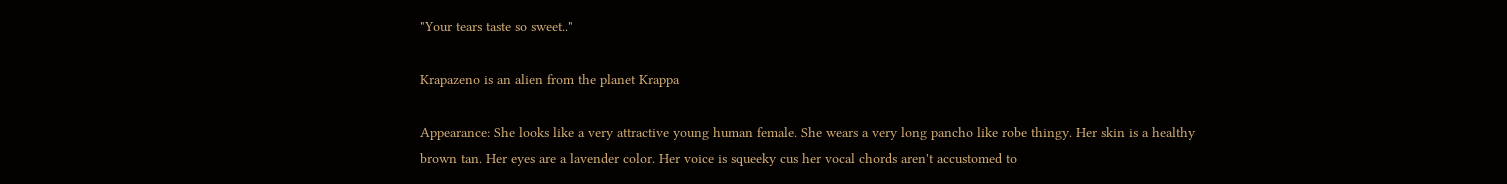"Your tears taste so sweet.."

Krapazeno is an alien from the planet Krappa

Appearance: She looks like a very attractive young human female. She wears a very long pancho like robe thingy. Her skin is a healthy brown tan. Her eyes are a lavender color. Her voice is squeeky cus her vocal chords aren't accustomed to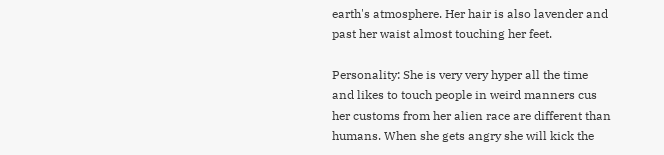earth's atmosphere. Her hair is also lavender and past her waist almost touching her feet.

Personality: She is very very hyper all the time and likes to touch people in weird manners cus her customs from her alien race are different than humans. When she gets angry she will kick the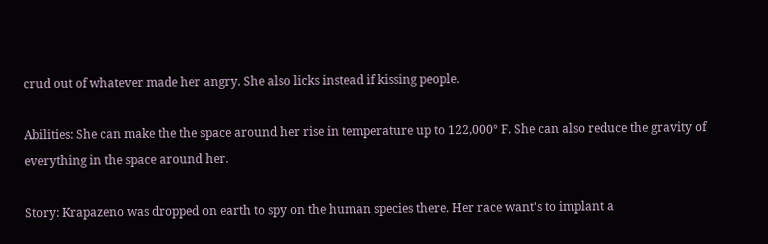crud out of whatever made her angry. She also licks instead if kissing people.

Abilities: She can make the the space around her rise in temperature up to 122,000° F. She can also reduce the gravity of everything in the space around her.

Story: Krapazeno was dropped on earth to spy on the human species there. Her race want's to implant a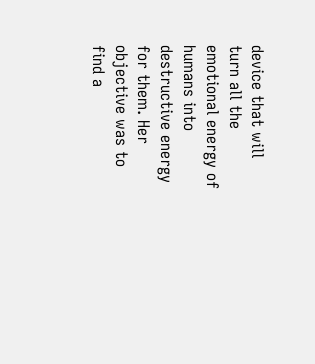device that will turn all the emotional energy of humans into destructive energy for them. Her objective was to find a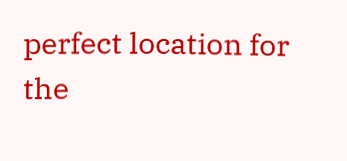perfect location for the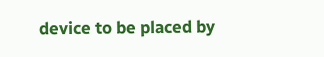device to be placed by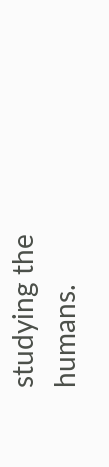studying the humans.